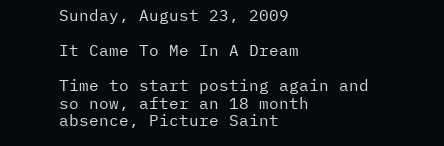Sunday, August 23, 2009

It Came To Me In A Dream

Time to start posting again and so now, after an 18 month absence, Picture Saint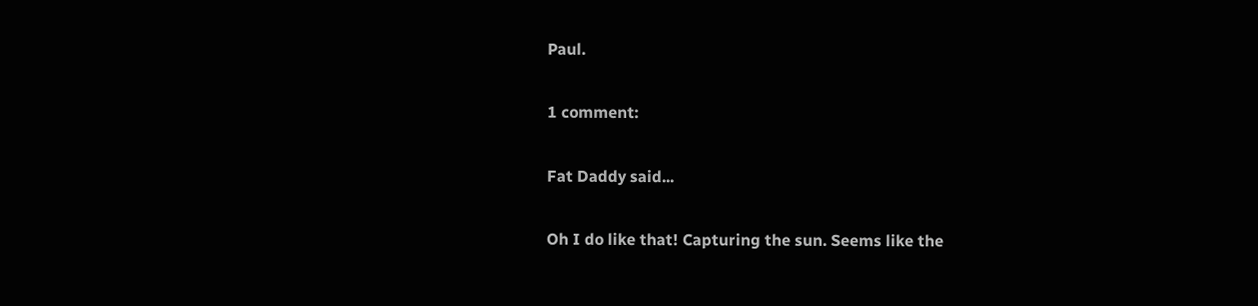Paul.

1 comment:

Fat Daddy said...

Oh I do like that! Capturing the sun. Seems like the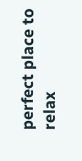perfect place to relax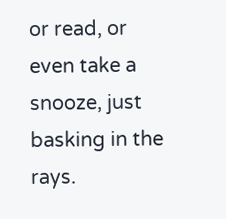or read, or even take a snooze, just basking in the rays.